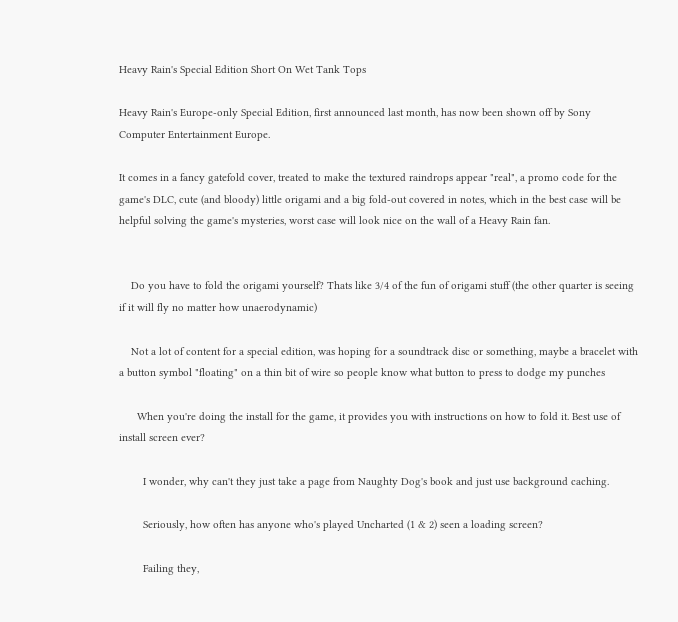Heavy Rain's Special Edition Short On Wet Tank Tops

Heavy Rain's Europe-only Special Edition, first announced last month, has now been shown off by Sony Computer Entertainment Europe.

It comes in a fancy gatefold cover, treated to make the textured raindrops appear "real", a promo code for the game's DLC, cute (and bloody) little origami and a big fold-out covered in notes, which in the best case will be helpful solving the game's mysteries, worst case will look nice on the wall of a Heavy Rain fan.


    Do you have to fold the origami yourself? Thats like 3/4 of the fun of origami stuff (the other quarter is seeing if it will fly no matter how unaerodynamic)

    Not a lot of content for a special edition, was hoping for a soundtrack disc or something, maybe a bracelet with a button symbol "floating" on a thin bit of wire so people know what button to press to dodge my punches

      When you're doing the install for the game, it provides you with instructions on how to fold it. Best use of install screen ever?

        I wonder, why can't they just take a page from Naughty Dog's book and just use background caching.

        Seriously, how often has anyone who's played Uncharted (1 & 2) seen a loading screen?

        Failing they,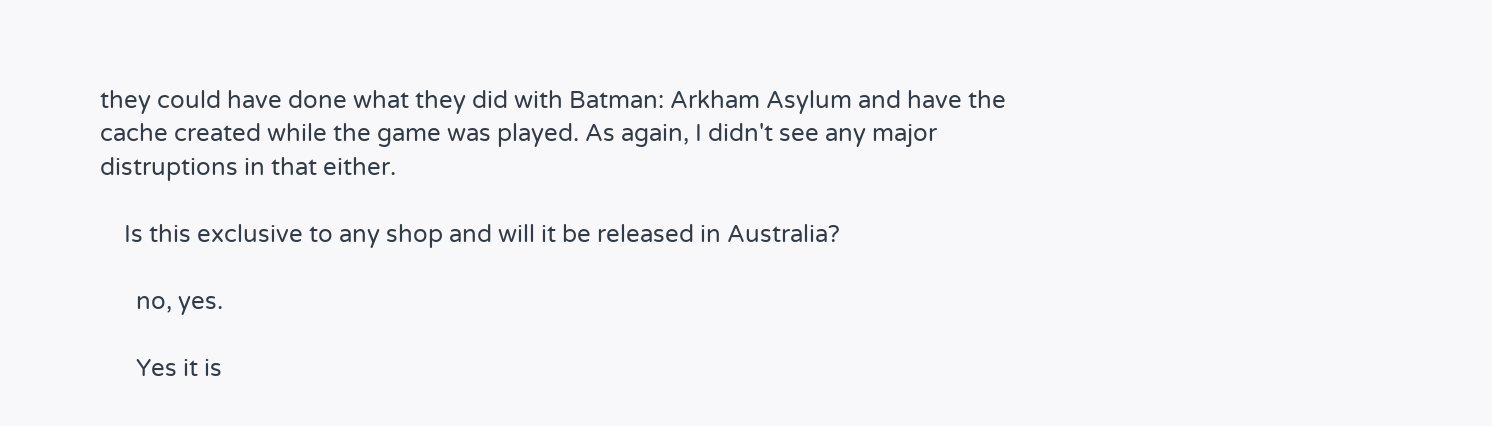they could have done what they did with Batman: Arkham Asylum and have the cache created while the game was played. As again, I didn't see any major distruptions in that either.

    Is this exclusive to any shop and will it be released in Australia?

      no, yes.

      Yes it is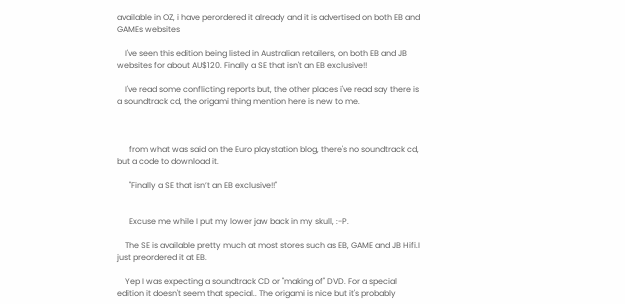available in OZ, i have perordered it already and it is advertised on both EB and GAMEs websites

    I've seen this edition being listed in Australian retailers, on both EB and JB websites for about AU$120. Finally a SE that isn't an EB exclusive!!

    I've read some conflicting reports but, the other places i've read say there is a soundtrack cd, the origami thing mention here is new to me.



      from what was said on the Euro playstation blog, there's no soundtrack cd, but a code to download it.

      "Finally a SE that isn’t an EB exclusive!!"


      Excuse me while I put my lower jaw back in my skull, :-P.

    The SE is available pretty much at most stores such as EB, GAME and JB Hifi.I just preordered it at EB.

    Yep I was expecting a soundtrack CD or "making of" DVD. For a special edition it doesn't seem that special.. The origami is nice but it's probably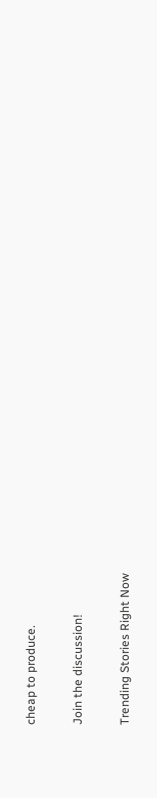cheap to produce.

Join the discussion!

Trending Stories Right Now